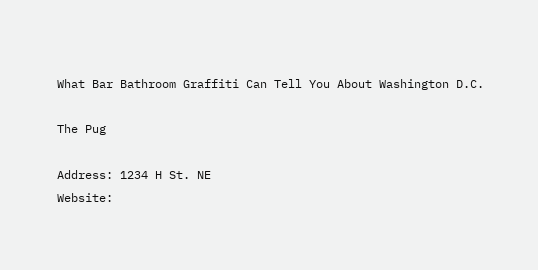What Bar Bathroom Graffiti Can Tell You About Washington D.C.

The Pug

Address: 1234 H St. NE
Website: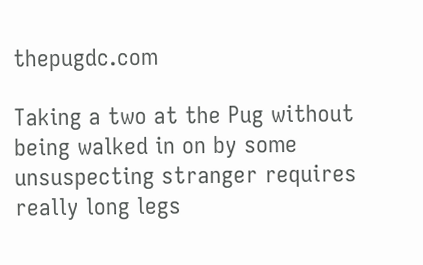thepugdc.com

Taking a two at the Pug without being walked in on by some unsuspecting stranger requires really long legs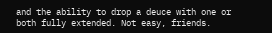and the ability to drop a deuce with one or both fully extended. Not easy, friends.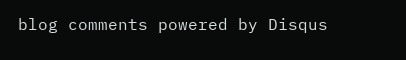blog comments powered by Disqus